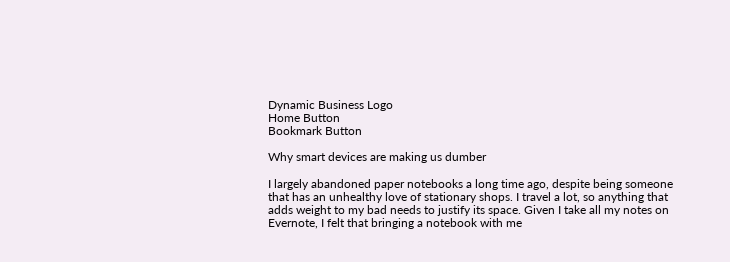Dynamic Business Logo
Home Button
Bookmark Button

Why smart devices are making us dumber

I largely abandoned paper notebooks a long time ago, despite being someone that has an unhealthy love of stationary shops. I travel a lot, so anything that adds weight to my bad needs to justify its space. Given I take all my notes on Evernote, I felt that bringing a notebook with me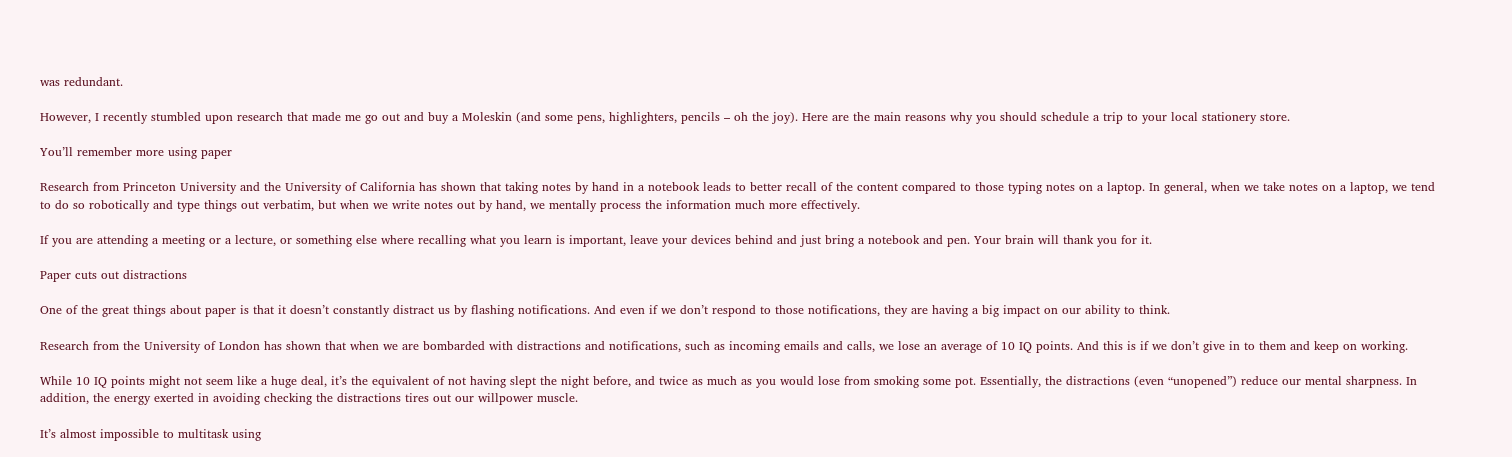was redundant.

However, I recently stumbled upon research that made me go out and buy a Moleskin (and some pens, highlighters, pencils – oh the joy). Here are the main reasons why you should schedule a trip to your local stationery store.

You’ll remember more using paper

Research from Princeton University and the University of California has shown that taking notes by hand in a notebook leads to better recall of the content compared to those typing notes on a laptop. In general, when we take notes on a laptop, we tend to do so robotically and type things out verbatim, but when we write notes out by hand, we mentally process the information much more effectively.

If you are attending a meeting or a lecture, or something else where recalling what you learn is important, leave your devices behind and just bring a notebook and pen. Your brain will thank you for it.

Paper cuts out distractions

One of the great things about paper is that it doesn’t constantly distract us by flashing notifications. And even if we don’t respond to those notifications, they are having a big impact on our ability to think.

Research from the University of London has shown that when we are bombarded with distractions and notifications, such as incoming emails and calls, we lose an average of 10 IQ points. And this is if we don’t give in to them and keep on working.

While 10 IQ points might not seem like a huge deal, it’s the equivalent of not having slept the night before, and twice as much as you would lose from smoking some pot. Essentially, the distractions (even “unopened”) reduce our mental sharpness. In addition, the energy exerted in avoiding checking the distractions tires out our willpower muscle.

It’s almost impossible to multitask using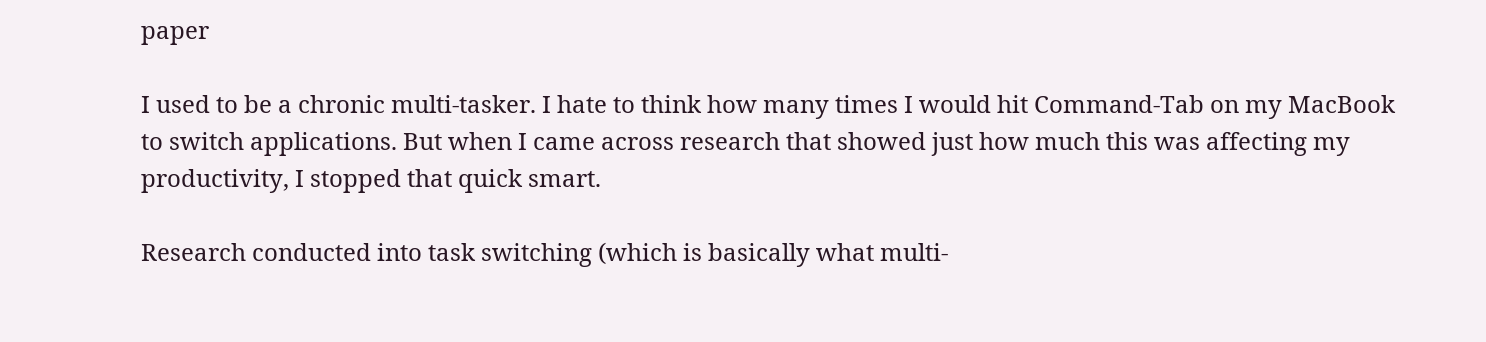paper

I used to be a chronic multi-tasker. I hate to think how many times I would hit Command-Tab on my MacBook to switch applications. But when I came across research that showed just how much this was affecting my productivity, I stopped that quick smart.

Research conducted into task switching (which is basically what multi-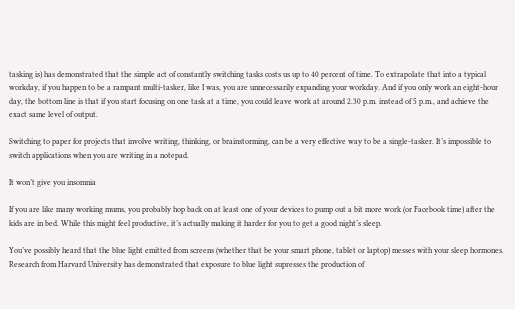tasking is) has demonstrated that the simple act of constantly switching tasks costs us up to 40 percent of time. To extrapolate that into a typical workday, if you happen to be a rampant multi-tasker, like I was, you are unnecessarily expanding your workday. And if you only work an eight-hour day, the bottom line is that if you start focusing on one task at a time, you could leave work at around 2.30 p.m. instead of 5 p.m., and achieve the exact same level of output.

Switching to paper for projects that involve writing, thinking, or brainstorming, can be a very effective way to be a single-tasker. It’s impossible to switch applications when you are writing in a notepad.

It won’t give you insomnia

If you are like many working mums, you probably hop back on at least one of your devices to pump out a bit more work (or Facebook time) after the kids are in bed. While this might feel productive, it’s actually making it harder for you to get a good night’s sleep.

You’ve possibly heard that the blue light emitted from screens (whether that be your smart phone, tablet or laptop) messes with your sleep hormones. Research from Harvard University has demonstrated that exposure to blue light supresses the production of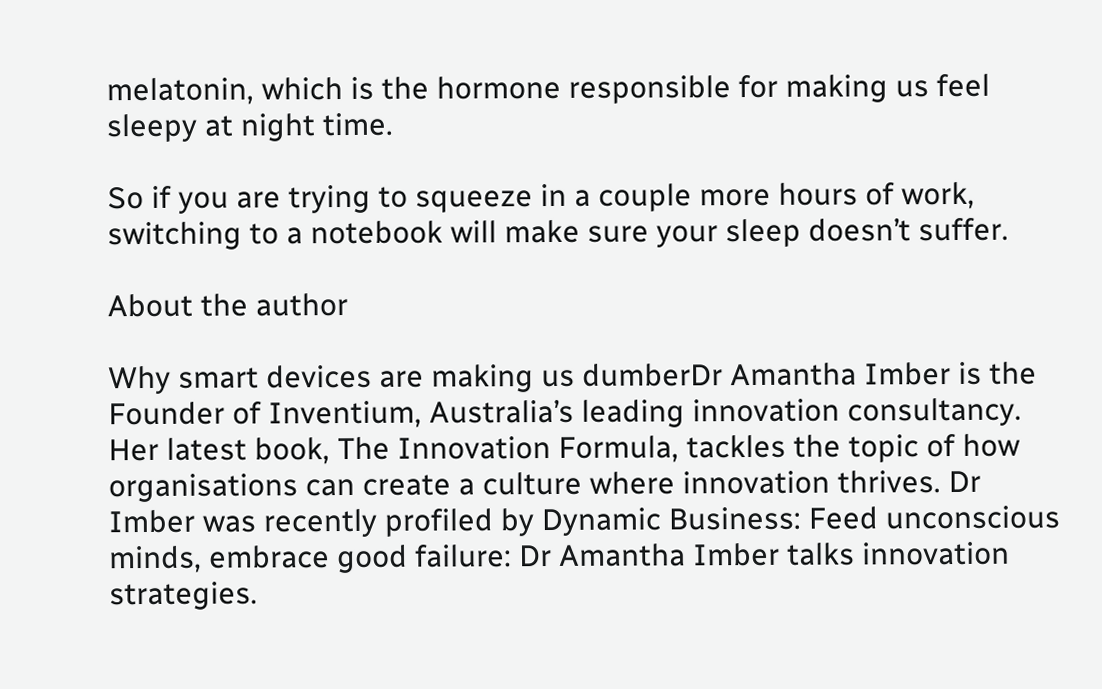melatonin, which is the hormone responsible for making us feel sleepy at night time.

So if you are trying to squeeze in a couple more hours of work, switching to a notebook will make sure your sleep doesn’t suffer.

About the author

Why smart devices are making us dumberDr Amantha Imber is the Founder of Inventium, Australia’s leading innovation consultancy. Her latest book, The Innovation Formula, tackles the topic of how organisations can create a culture where innovation thrives. Dr Imber was recently profiled by Dynamic Business: Feed unconscious minds, embrace good failure: Dr Amantha Imber talks innovation strategies.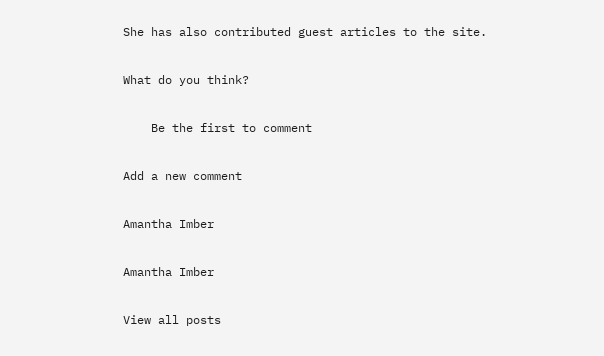She has also contributed guest articles to the site.

What do you think?

    Be the first to comment

Add a new comment

Amantha Imber

Amantha Imber

View all posts